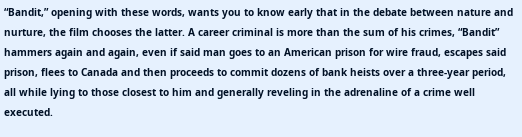“Bandit,” opening with these words, wants you to know early that in the debate between nature and nurture, the film chooses the latter. A career criminal is more than the sum of his crimes, “Bandit” hammers again and again, even if said man goes to an American prison for wire fraud, escapes said prison, flees to Canada and then proceeds to commit dozens of bank heists over a three-year period, all while lying to those closest to him and generally reveling in the adrenaline of a crime well executed.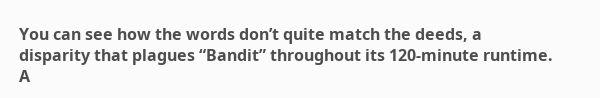You can see how the words don’t quite match the deeds, a disparity that plagues “Bandit” throughout its 120-minute runtime. A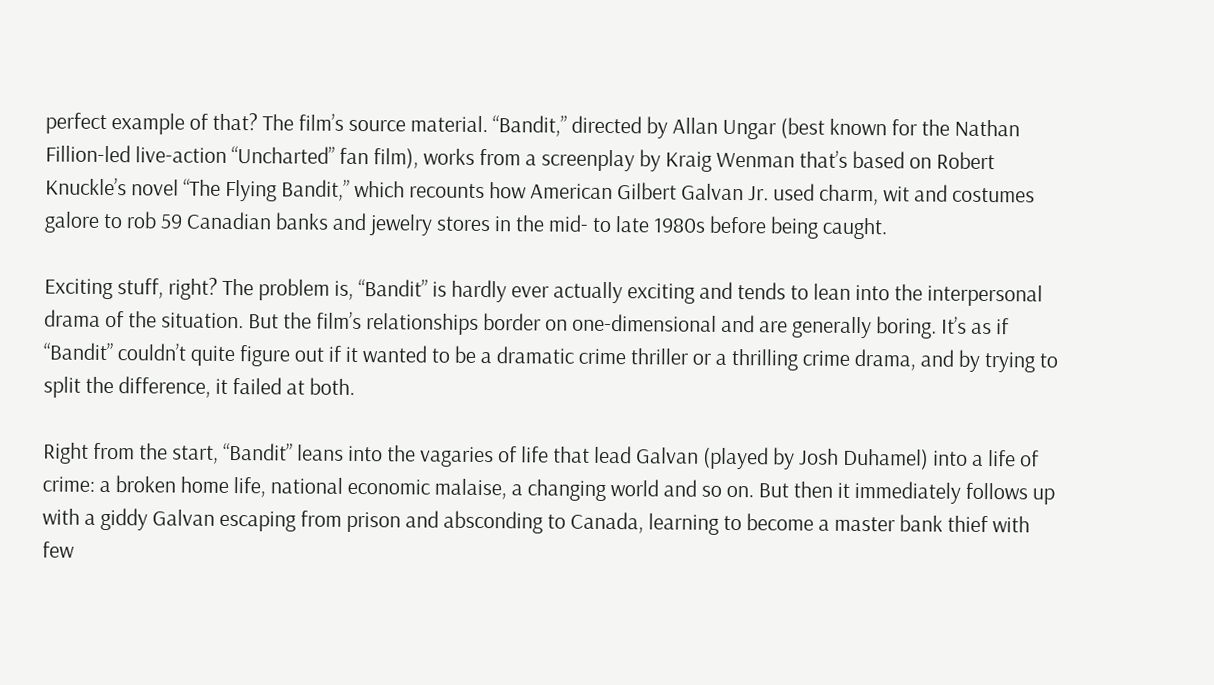perfect example of that? The film’s source material. “Bandit,” directed by Allan Ungar (best known for the Nathan Fillion-led live-action “Uncharted” fan film), works from a screenplay by Kraig Wenman that’s based on Robert Knuckle’s novel “The Flying Bandit,” which recounts how American Gilbert Galvan Jr. used charm, wit and costumes galore to rob 59 Canadian banks and jewelry stores in the mid- to late 1980s before being caught.

Exciting stuff, right? The problem is, “Bandit” is hardly ever actually exciting and tends to lean into the interpersonal drama of the situation. But the film’s relationships border on one-dimensional and are generally boring. It’s as if “Bandit” couldn’t quite figure out if it wanted to be a dramatic crime thriller or a thrilling crime drama, and by trying to split the difference, it failed at both.

Right from the start, “Bandit” leans into the vagaries of life that lead Galvan (played by Josh Duhamel) into a life of crime: a broken home life, national economic malaise, a changing world and so on. But then it immediately follows up with a giddy Galvan escaping from prison and absconding to Canada, learning to become a master bank thief with few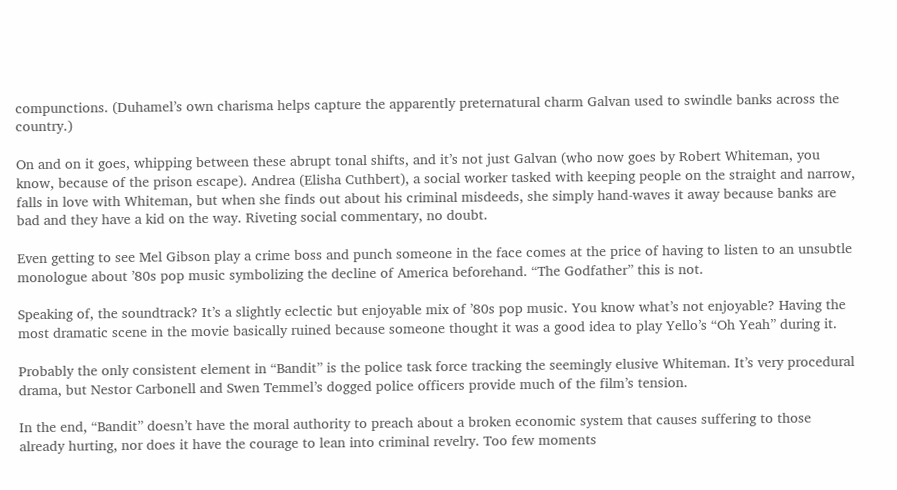compunctions. (Duhamel’s own charisma helps capture the apparently preternatural charm Galvan used to swindle banks across the country.)

On and on it goes, whipping between these abrupt tonal shifts, and it’s not just Galvan (who now goes by Robert Whiteman, you know, because of the prison escape). Andrea (Elisha Cuthbert), a social worker tasked with keeping people on the straight and narrow, falls in love with Whiteman, but when she finds out about his criminal misdeeds, she simply hand-waves it away because banks are bad and they have a kid on the way. Riveting social commentary, no doubt.

Even getting to see Mel Gibson play a crime boss and punch someone in the face comes at the price of having to listen to an unsubtle monologue about ’80s pop music symbolizing the decline of America beforehand. “The Godfather” this is not.

Speaking of, the soundtrack? It’s a slightly eclectic but enjoyable mix of ’80s pop music. You know what’s not enjoyable? Having the most dramatic scene in the movie basically ruined because someone thought it was a good idea to play Yello’s “Oh Yeah” during it.

Probably the only consistent element in “Bandit” is the police task force tracking the seemingly elusive Whiteman. It’s very procedural drama, but Nestor Carbonell and Swen Temmel’s dogged police officers provide much of the film’s tension.

In the end, “Bandit” doesn’t have the moral authority to preach about a broken economic system that causes suffering to those already hurting, nor does it have the courage to lean into criminal revelry. Too few moments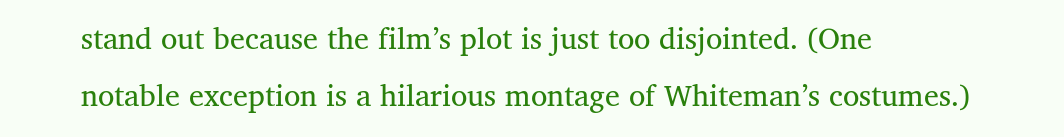stand out because the film’s plot is just too disjointed. (One notable exception is a hilarious montage of Whiteman’s costumes.)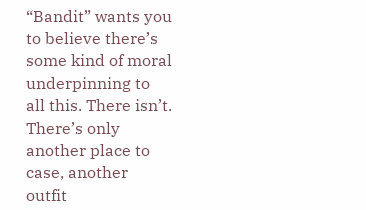“Bandit” wants you to believe there’s some kind of moral underpinning to all this. There isn’t. There’s only another place to case, another outfit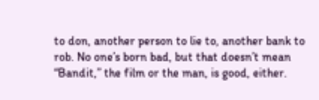to don, another person to lie to, another bank to rob. No one’s born bad, but that doesn’t mean “Bandit,” the film or the man, is good, either.